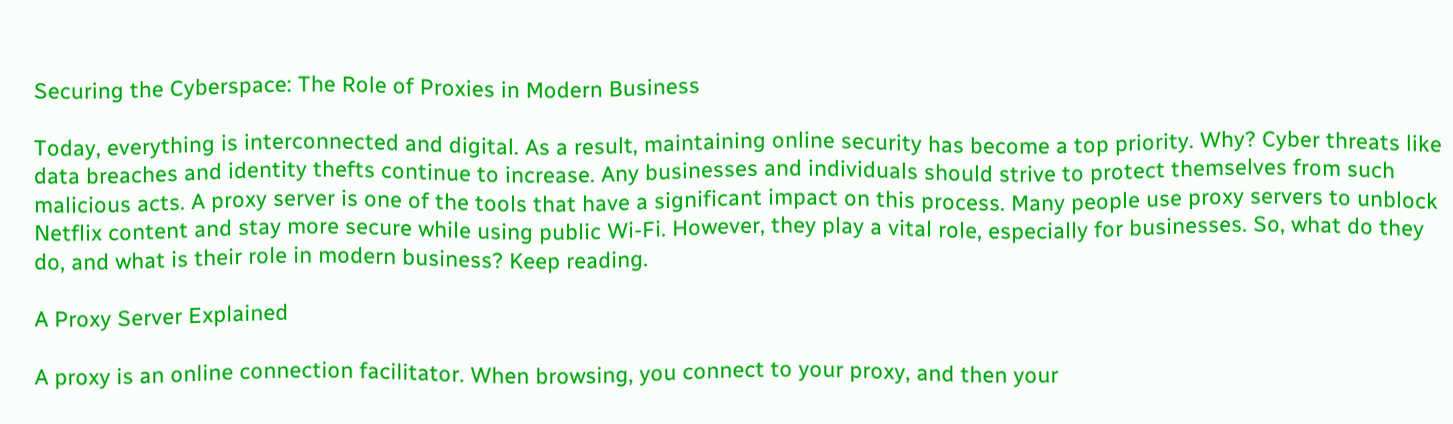Securing the Cyberspace: The Role of Proxies in Modern Business

Today, everything is interconnected and digital. As a result, maintaining online security has become a top priority. Why? Cyber threats like data breaches and identity thefts continue to increase. Any businesses and individuals should strive to protect themselves from such malicious acts. A proxy server is one of the tools that have a significant impact on this process. Many people use proxy servers to unblock Netflix content and stay more secure while using public Wi-Fi. However, they play a vital role, especially for businesses. So, what do they do, and what is their role in modern business? Keep reading.

A Proxy Server Explained

A proxy is an online connection facilitator. When browsing, you connect to your proxy, and then your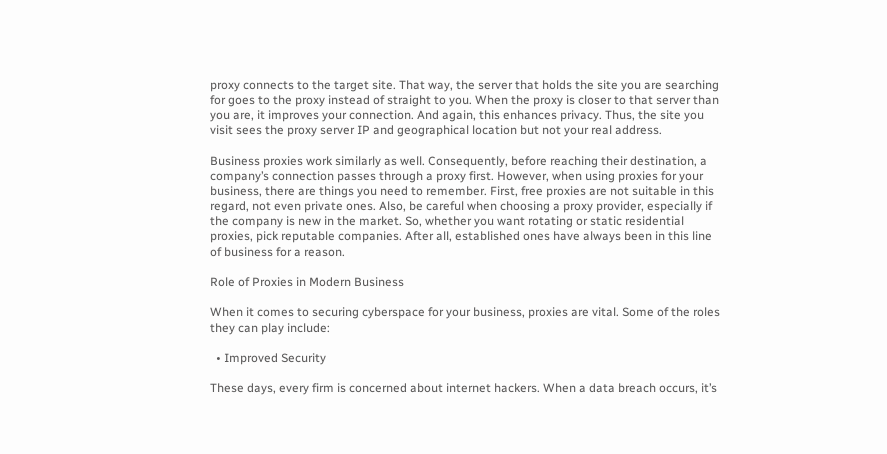proxy connects to the target site. That way, the server that holds the site you are searching for goes to the proxy instead of straight to you. When the proxy is closer to that server than you are, it improves your connection. And again, this enhances privacy. Thus, the site you visit sees the proxy server IP and geographical location but not your real address.

Business proxies work similarly as well. Consequently, before reaching their destination, a company’s connection passes through a proxy first. However, when using proxies for your business, there are things you need to remember. First, free proxies are not suitable in this regard, not even private ones. Also, be careful when choosing a proxy provider, especially if the company is new in the market. So, whether you want rotating or static residential proxies, pick reputable companies. After all, established ones have always been in this line of business for a reason.

Role of Proxies in Modern Business

When it comes to securing cyberspace for your business, proxies are vital. Some of the roles they can play include:

  • Improved Security

These days, every firm is concerned about internet hackers. When a data breach occurs, it’s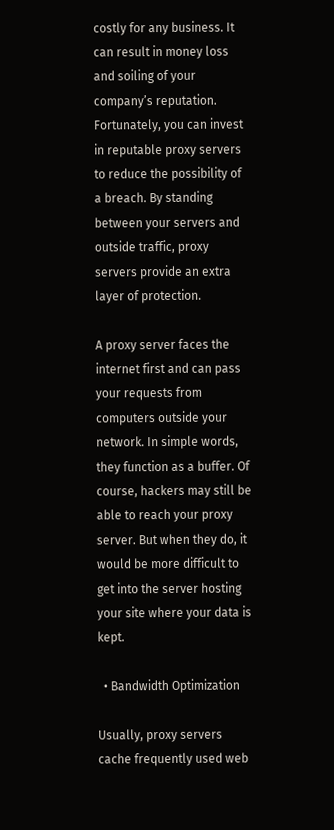costly for any business. It can result in money loss and soiling of your company’s reputation. Fortunately, you can invest in reputable proxy servers to reduce the possibility of a breach. By standing between your servers and outside traffic, proxy servers provide an extra layer of protection.

A proxy server faces the internet first and can pass your requests from computers outside your network. In simple words, they function as a buffer. Of course, hackers may still be able to reach your proxy server. But when they do, it would be more difficult to get into the server hosting your site where your data is kept.

  • Bandwidth Optimization

Usually, proxy servers cache frequently used web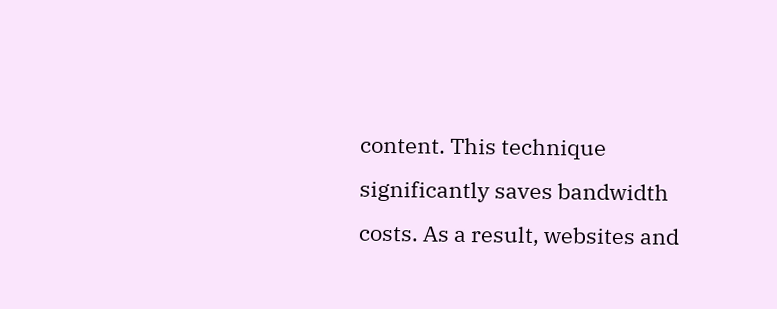content. This technique significantly saves bandwidth costs. As a result, websites and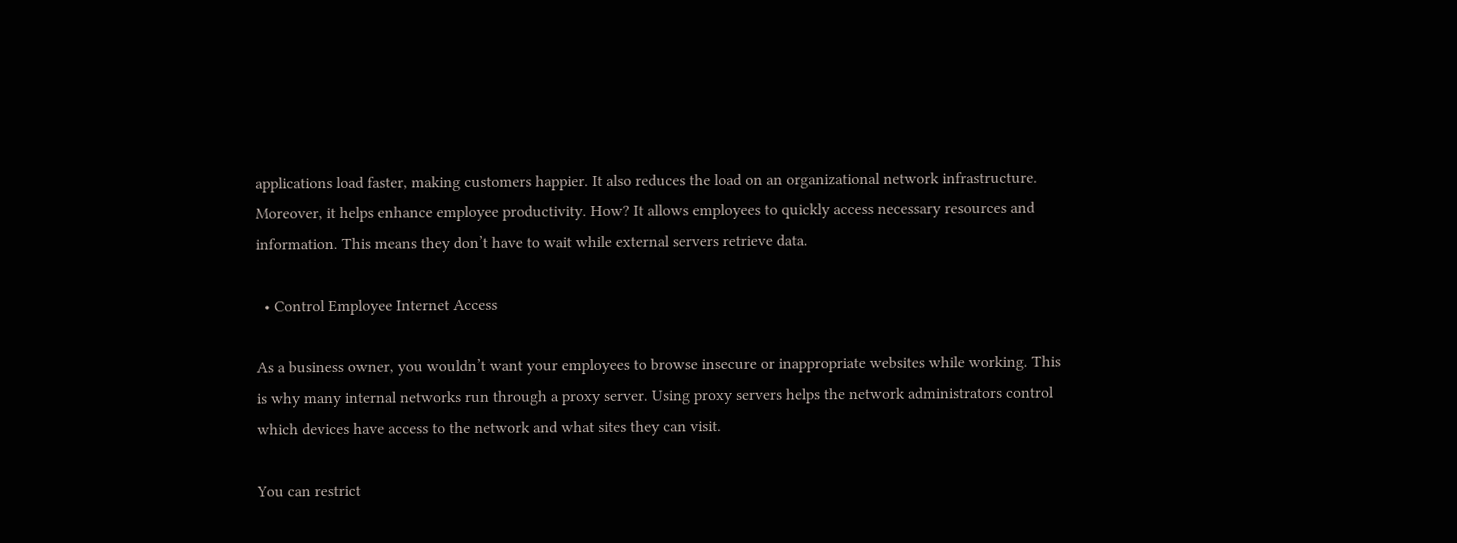applications load faster, making customers happier. It also reduces the load on an organizational network infrastructure. Moreover, it helps enhance employee productivity. How? It allows employees to quickly access necessary resources and information. This means they don’t have to wait while external servers retrieve data.

  • Control Employee Internet Access

As a business owner, you wouldn’t want your employees to browse insecure or inappropriate websites while working. This is why many internal networks run through a proxy server. Using proxy servers helps the network administrators control which devices have access to the network and what sites they can visit.

You can restrict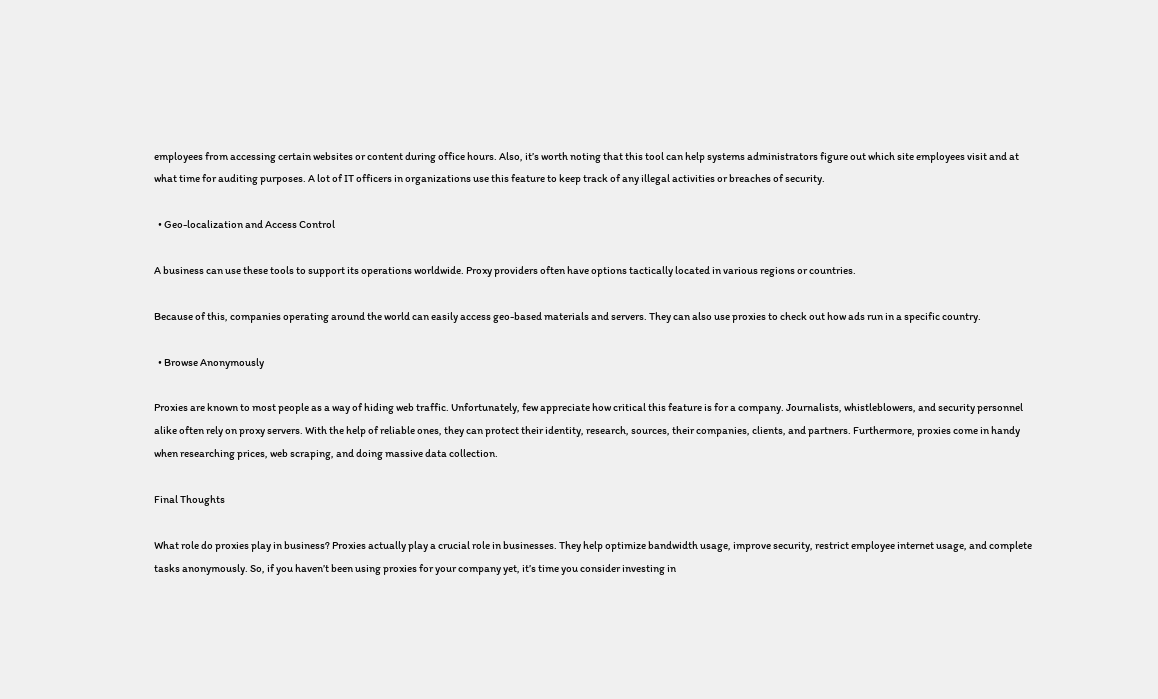employees from accessing certain websites or content during office hours. Also, it’s worth noting that this tool can help systems administrators figure out which site employees visit and at what time for auditing purposes. A lot of IT officers in organizations use this feature to keep track of any illegal activities or breaches of security.

  • Geo-localization and Access Control

A business can use these tools to support its operations worldwide. Proxy providers often have options tactically located in various regions or countries.

Because of this, companies operating around the world can easily access geo-based materials and servers. They can also use proxies to check out how ads run in a specific country.

  • Browse Anonymously

Proxies are known to most people as a way of hiding web traffic. Unfortunately, few appreciate how critical this feature is for a company. Journalists, whistleblowers, and security personnel alike often rely on proxy servers. With the help of reliable ones, they can protect their identity, research, sources, their companies, clients, and partners. Furthermore, proxies come in handy when researching prices, web scraping, and doing massive data collection.

Final Thoughts

What role do proxies play in business? Proxies actually play a crucial role in businesses. They help optimize bandwidth usage, improve security, restrict employee internet usage, and complete tasks anonymously. So, if you haven’t been using proxies for your company yet, it’s time you consider investing in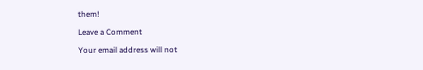them!

Leave a Comment

Your email address will not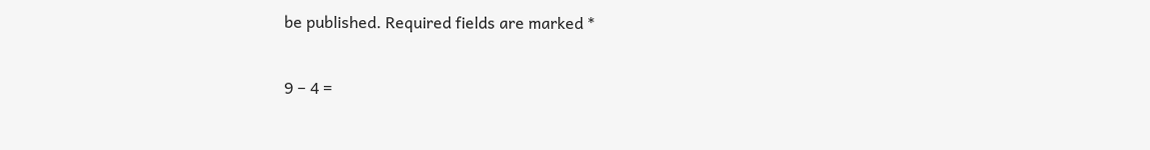be published. Required fields are marked *

9 − 4 =